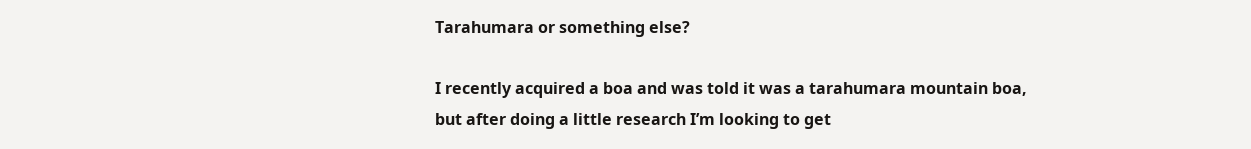Tarahumara or something else?

I recently acquired a boa and was told it was a tarahumara mountain boa, but after doing a little research I’m looking to get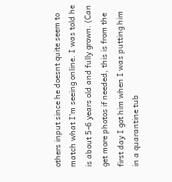others input since he doesnt quite seem to match what I’m seeing online. I was told he is about 5-6 years old and fully grown. (Can get more photos if needed, this is from the first day I got him when I was putting him in a quarantine tub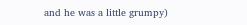and he was a little grumpy)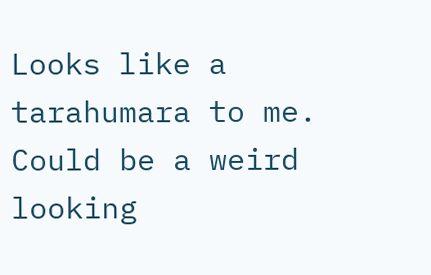Looks like a tarahumara to me. Could be a weird looking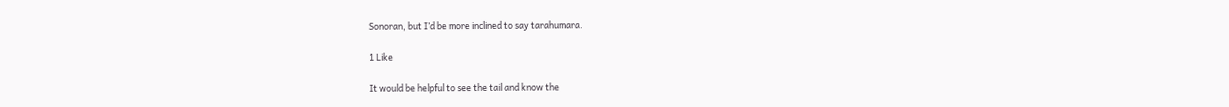Sonoran, but I’d be more inclined to say tarahumara.

1 Like

It would be helpful to see the tail and know the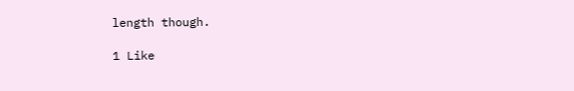length though.

1 Like